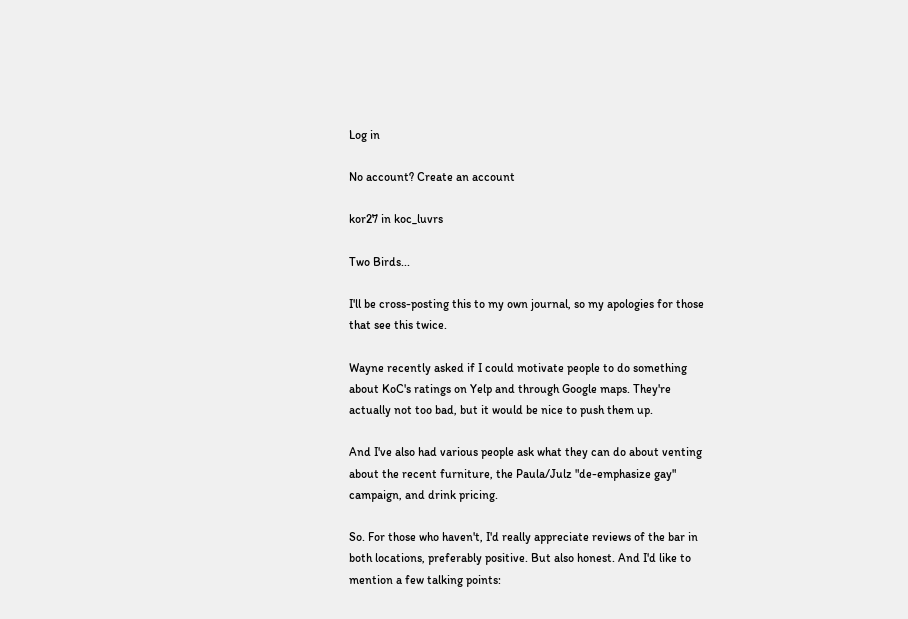Log in

No account? Create an account

kor27 in koc_luvrs

Two Birds...

I'll be cross-posting this to my own journal, so my apologies for those that see this twice.

Wayne recently asked if I could motivate people to do something about KoC's ratings on Yelp and through Google maps. They're actually not too bad, but it would be nice to push them up.

And I've also had various people ask what they can do about venting about the recent furniture, the Paula/Julz "de-emphasize gay" campaign, and drink pricing.

So. For those who haven't, I'd really appreciate reviews of the bar in both locations, preferably positive. But also honest. And I'd like to mention a few talking points: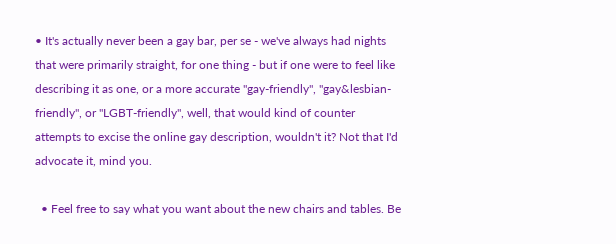• It's actually never been a gay bar, per se - we've always had nights that were primarily straight, for one thing - but if one were to feel like describing it as one, or a more accurate "gay-friendly", "gay&lesbian-friendly", or "LGBT-friendly", well, that would kind of counter attempts to excise the online gay description, wouldn't it? Not that I'd advocate it, mind you.

  • Feel free to say what you want about the new chairs and tables. Be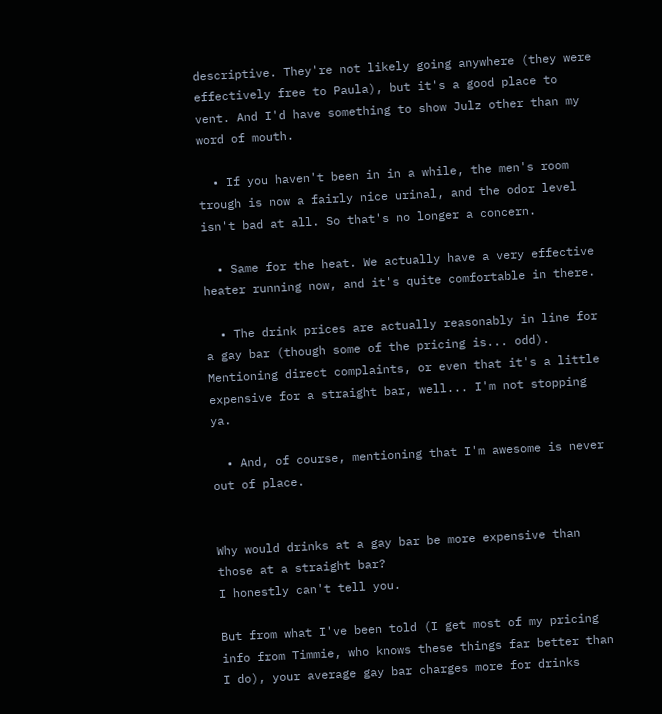descriptive. They're not likely going anywhere (they were effectively free to Paula), but it's a good place to vent. And I'd have something to show Julz other than my word of mouth.

  • If you haven't been in in a while, the men's room trough is now a fairly nice urinal, and the odor level isn't bad at all. So that's no longer a concern.

  • Same for the heat. We actually have a very effective heater running now, and it's quite comfortable in there.

  • The drink prices are actually reasonably in line for a gay bar (though some of the pricing is... odd). Mentioning direct complaints, or even that it's a little expensive for a straight bar, well... I'm not stopping ya.

  • And, of course, mentioning that I'm awesome is never out of place.


Why would drinks at a gay bar be more expensive than those at a straight bar?
I honestly can't tell you.

But from what I've been told (I get most of my pricing info from Timmie, who knows these things far better than I do), your average gay bar charges more for drinks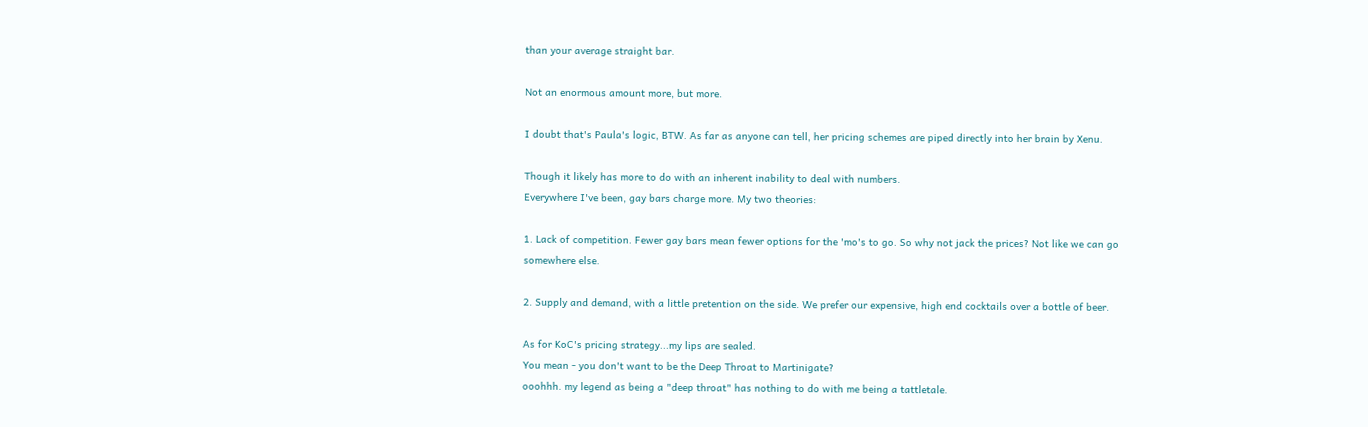than your average straight bar.

Not an enormous amount more, but more.

I doubt that's Paula's logic, BTW. As far as anyone can tell, her pricing schemes are piped directly into her brain by Xenu.

Though it likely has more to do with an inherent inability to deal with numbers.
Everywhere I've been, gay bars charge more. My two theories:

1. Lack of competition. Fewer gay bars mean fewer options for the 'mo's to go. So why not jack the prices? Not like we can go somewhere else.

2. Supply and demand, with a little pretention on the side. We prefer our expensive, high end cocktails over a bottle of beer.

As for KoC's pricing strategy...my lips are sealed.
You mean - you don't want to be the Deep Throat to Martinigate?
ooohhh. my legend as being a "deep throat" has nothing to do with me being a tattletale.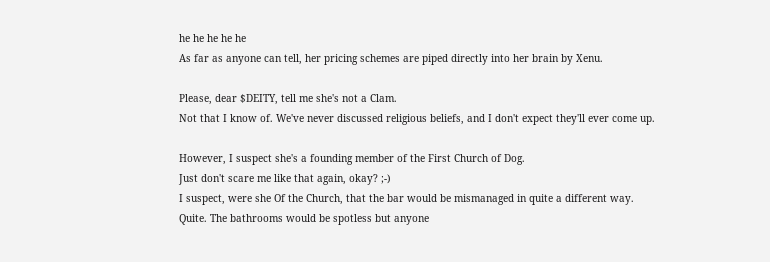he he he he he
As far as anyone can tell, her pricing schemes are piped directly into her brain by Xenu.

Please, dear $DEITY, tell me she's not a Clam.
Not that I know of. We've never discussed religious beliefs, and I don't expect they'll ever come up.

However, I suspect she's a founding member of the First Church of Dog.
Just don't scare me like that again, okay? ;-)
I suspect, were she Of the Church, that the bar would be mismanaged in quite a different way.
Quite. The bathrooms would be spotless but anyone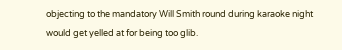objecting to the mandatory Will Smith round during karaoke night would get yelled at for being too glib.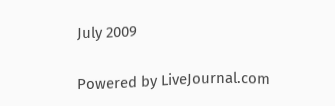July 2009

Powered by LiveJournal.com